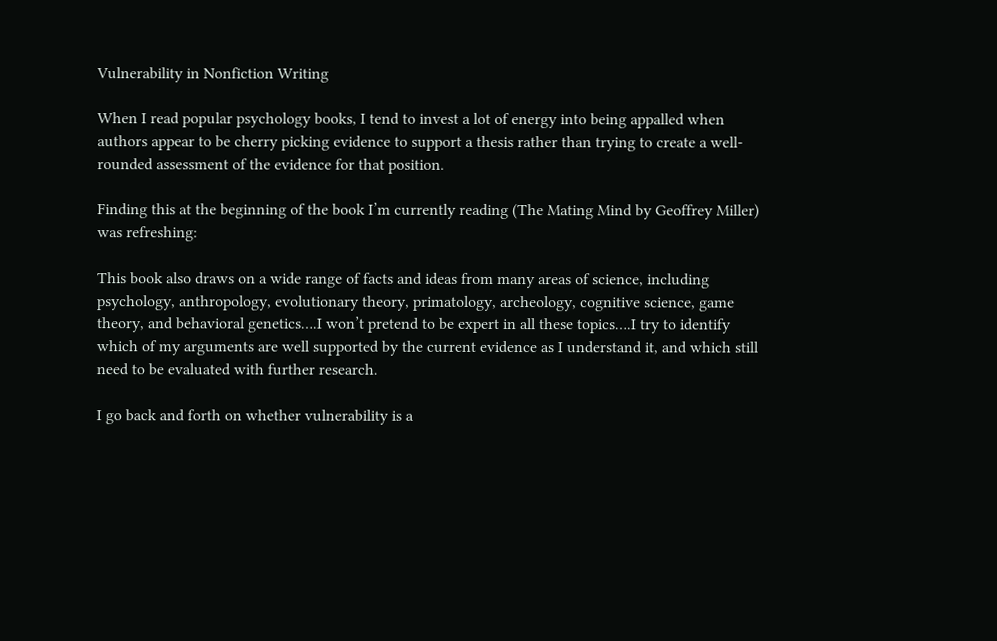Vulnerability in Nonfiction Writing

When I read popular psychology books, I tend to invest a lot of energy into being appalled when authors appear to be cherry picking evidence to support a thesis rather than trying to create a well-rounded assessment of the evidence for that position.

Finding this at the beginning of the book I’m currently reading (The Mating Mind by Geoffrey Miller) was refreshing:

This book also draws on a wide range of facts and ideas from many areas of science, including psychology, anthropology, evolutionary theory, primatology, archeology, cognitive science, game theory, and behavioral genetics….I won’t pretend to be expert in all these topics….I try to identify which of my arguments are well supported by the current evidence as I understand it, and which still need to be evaluated with further research.

I go back and forth on whether vulnerability is a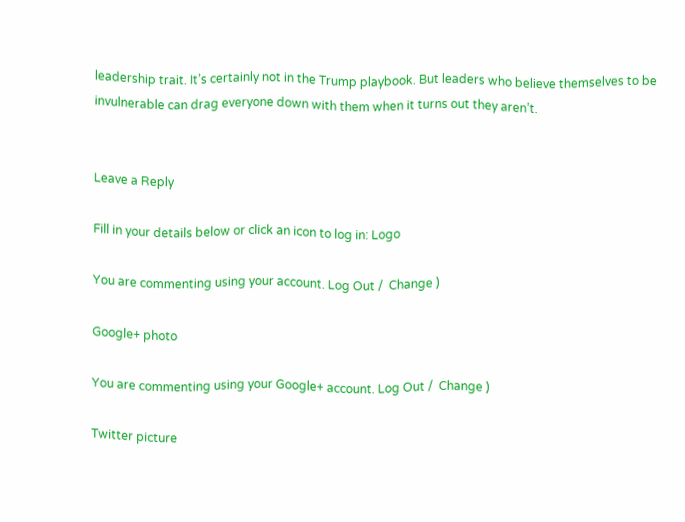leadership trait. It’s certainly not in the Trump playbook. But leaders who believe themselves to be invulnerable can drag everyone down with them when it turns out they aren’t.


Leave a Reply

Fill in your details below or click an icon to log in: Logo

You are commenting using your account. Log Out /  Change )

Google+ photo

You are commenting using your Google+ account. Log Out /  Change )

Twitter picture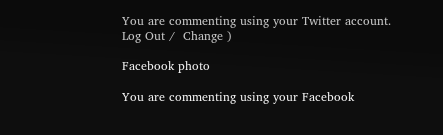You are commenting using your Twitter account. Log Out /  Change )

Facebook photo

You are commenting using your Facebook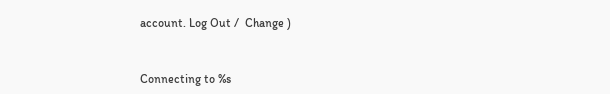account. Log Out /  Change )


Connecting to %s